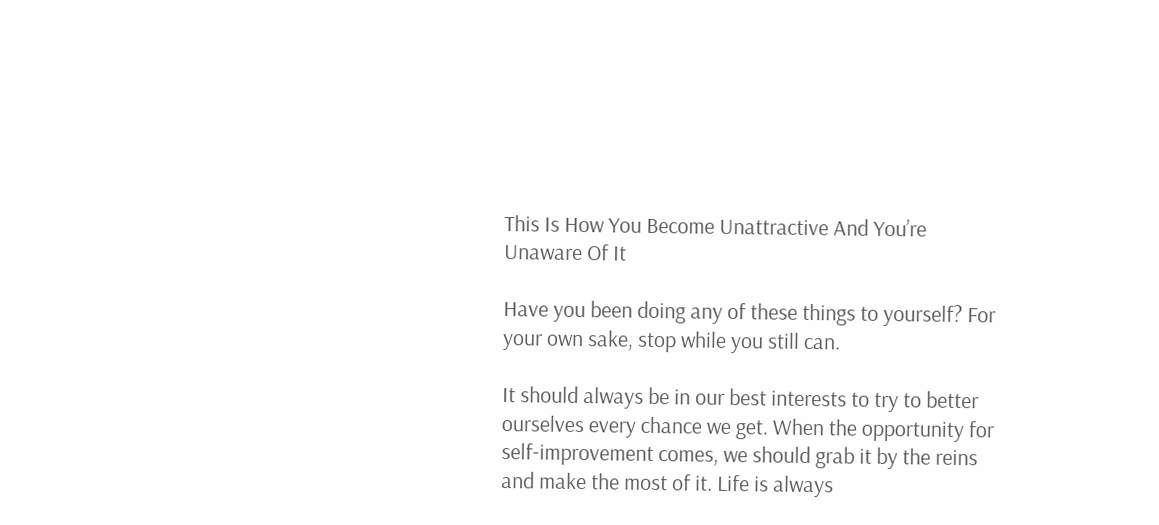This Is How You Become Unattractive And You’re Unaware Of It

Have you been doing any of these things to yourself? For your own sake, stop while you still can.

It should always be in our best interests to try to better ourselves every chance we get. When the opportunity for self-improvement comes, we should grab it by the reins and make the most of it. Life is always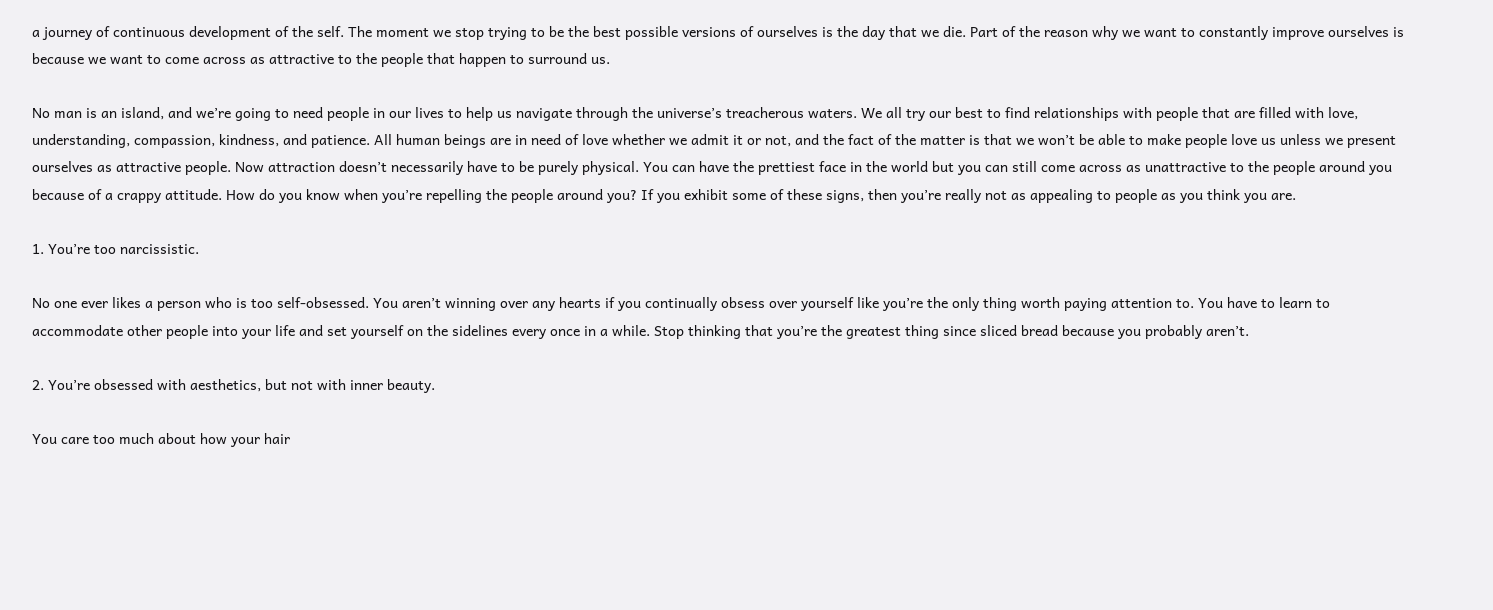a journey of continuous development of the self. The moment we stop trying to be the best possible versions of ourselves is the day that we die. Part of the reason why we want to constantly improve ourselves is because we want to come across as attractive to the people that happen to surround us.

No man is an island, and we’re going to need people in our lives to help us navigate through the universe’s treacherous waters. We all try our best to find relationships with people that are filled with love, understanding, compassion, kindness, and patience. All human beings are in need of love whether we admit it or not, and the fact of the matter is that we won’t be able to make people love us unless we present ourselves as attractive people. Now attraction doesn’t necessarily have to be purely physical. You can have the prettiest face in the world but you can still come across as unattractive to the people around you because of a crappy attitude. How do you know when you’re repelling the people around you? If you exhibit some of these signs, then you’re really not as appealing to people as you think you are.

1. You’re too narcissistic.

No one ever likes a person who is too self-obsessed. You aren’t winning over any hearts if you continually obsess over yourself like you’re the only thing worth paying attention to. You have to learn to accommodate other people into your life and set yourself on the sidelines every once in a while. Stop thinking that you’re the greatest thing since sliced bread because you probably aren’t.

2. You’re obsessed with aesthetics, but not with inner beauty.

You care too much about how your hair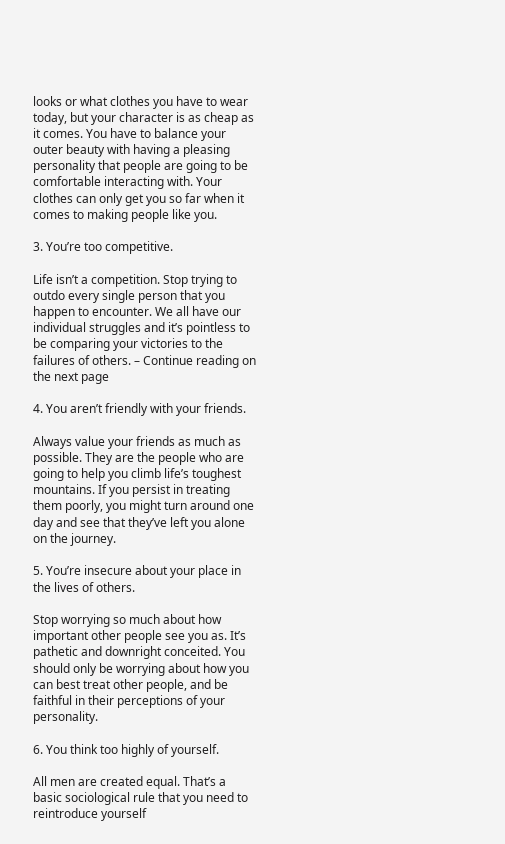looks or what clothes you have to wear today, but your character is as cheap as it comes. You have to balance your outer beauty with having a pleasing personality that people are going to be comfortable interacting with. Your clothes can only get you so far when it comes to making people like you.

3. You’re too competitive.

Life isn’t a competition. Stop trying to outdo every single person that you happen to encounter. We all have our individual struggles and it’s pointless to be comparing your victories to the failures of others. – Continue reading on the next page

4. You aren’t friendly with your friends.

Always value your friends as much as possible. They are the people who are going to help you climb life’s toughest mountains. If you persist in treating them poorly, you might turn around one day and see that they’ve left you alone on the journey.

5. You’re insecure about your place in the lives of others.

Stop worrying so much about how important other people see you as. It’s pathetic and downright conceited. You should only be worrying about how you can best treat other people, and be faithful in their perceptions of your personality.

6. You think too highly of yourself.

All men are created equal. That’s a basic sociological rule that you need to reintroduce yourself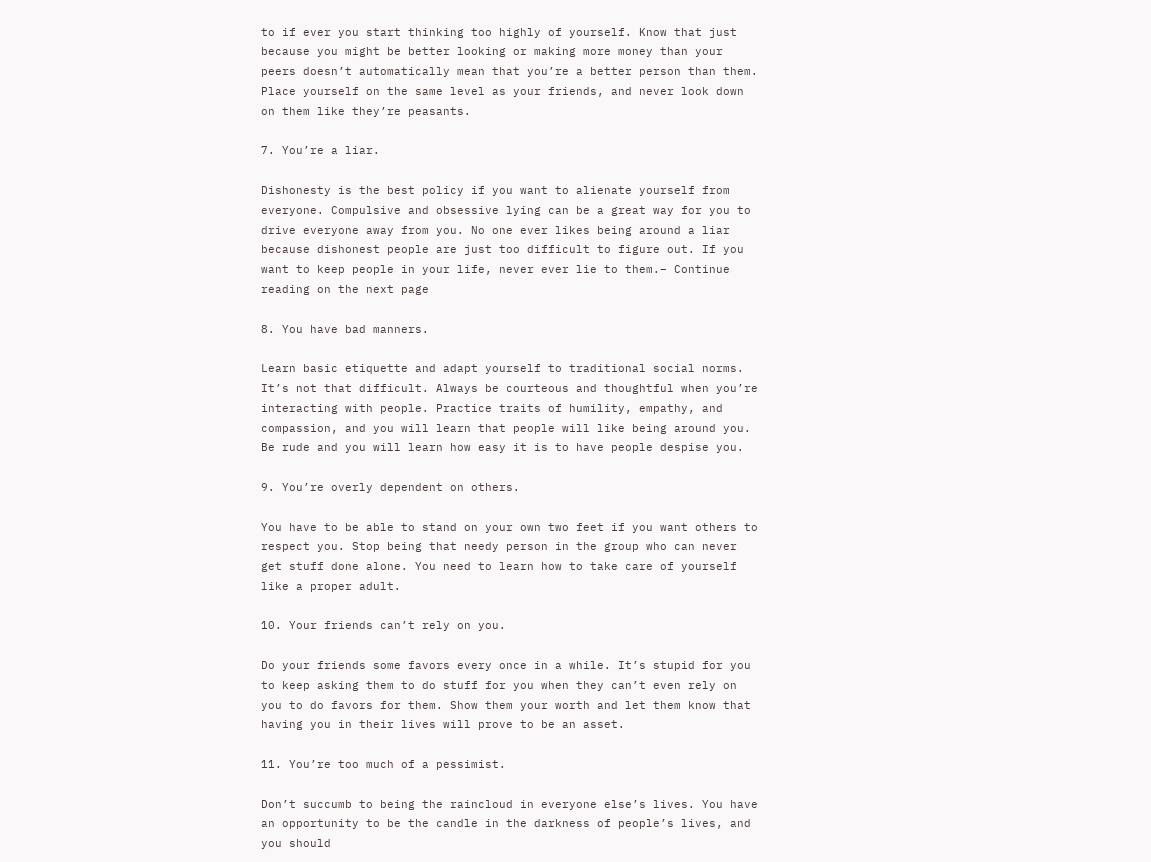to if ever you start thinking too highly of yourself. Know that just because you might be better looking or making more money than your peers doesn’t automatically mean that you’re a better person than them. Place yourself on the same level as your friends, and never look down on them like they’re peasants.

7. You’re a liar.

Dishonesty is the best policy if you want to alienate yourself from everyone. Compulsive and obsessive lying can be a great way for you to drive everyone away from you. No one ever likes being around a liar because dishonest people are just too difficult to figure out. If you want to keep people in your life, never ever lie to them.– Continue reading on the next page

8. You have bad manners.

Learn basic etiquette and adapt yourself to traditional social norms. It’s not that difficult. Always be courteous and thoughtful when you’re interacting with people. Practice traits of humility, empathy, and compassion, and you will learn that people will like being around you. Be rude and you will learn how easy it is to have people despise you.

9. You’re overly dependent on others.

You have to be able to stand on your own two feet if you want others to respect you. Stop being that needy person in the group who can never get stuff done alone. You need to learn how to take care of yourself like a proper adult.

10. Your friends can’t rely on you.

Do your friends some favors every once in a while. It’s stupid for you to keep asking them to do stuff for you when they can’t even rely on you to do favors for them. Show them your worth and let them know that having you in their lives will prove to be an asset.

11. You’re too much of a pessimist.

Don’t succumb to being the raincloud in everyone else’s lives. You have an opportunity to be the candle in the darkness of people’s lives, and you should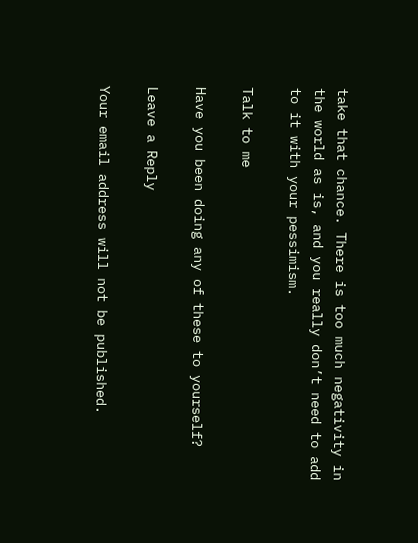take that chance. There is too much negativity in the world as is, and you really don’t need to add to it with your pessimism.

Talk to me

Have you been doing any of these to yourself?

Leave a Reply

Your email address will not be published.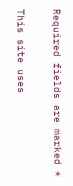Required fields are marked *

This site uses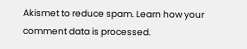Akismet to reduce spam. Learn how your comment data is processed.